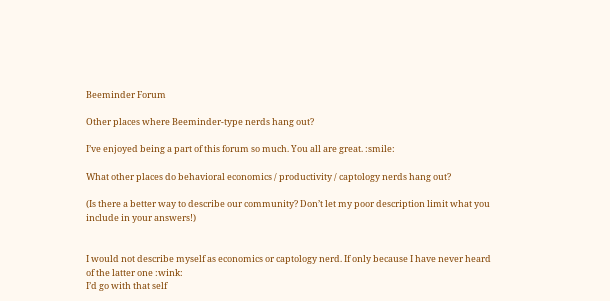Beeminder Forum

Other places where Beeminder-type nerds hang out?

I’ve enjoyed being a part of this forum so much. You all are great. :smile:

What other places do behavioral economics / productivity / captology nerds hang out?

(Is there a better way to describe our community? Don’t let my poor description limit what you include in your answers!)


I would not describe myself as economics or captology nerd. If only because I have never heard of the latter one :wink:
I’d go with that self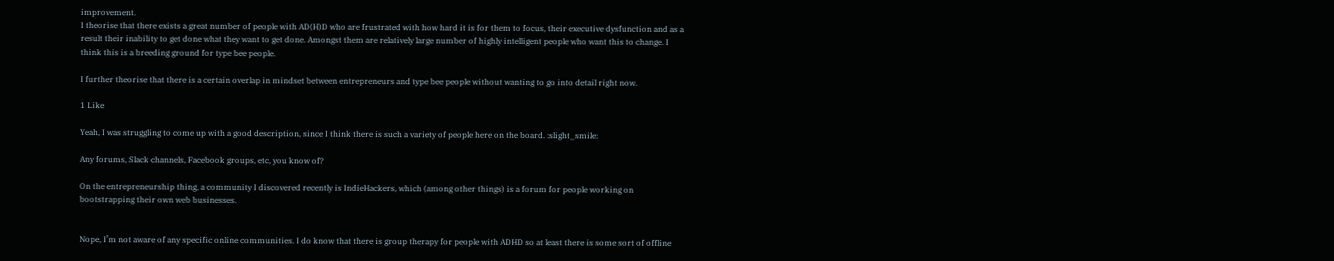improvement.
I theorise that there exists a great number of people with AD(H)D who are frustrated with how hard it is for them to focus, their executive dysfunction and as a result their inability to get done what they want to get done. Amongst them are relatively large number of highly intelligent people who want this to change. I think this is a breeding ground for type bee people.

I further theorise that there is a certain overlap in mindset between entrepreneurs and type bee people without wanting to go into detail right now.

1 Like

Yeah, I was struggling to come up with a good description, since I think there is such a variety of people here on the board. :slight_smile:

Any forums, Slack channels, Facebook groups, etc, you know of?

On the entrepreneurship thing, a community I discovered recently is IndieHackers, which (among other things) is a forum for people working on bootstrapping their own web businesses.


Nope, I’m not aware of any specific online communities. I do know that there is group therapy for people with ADHD so at least there is some sort of offline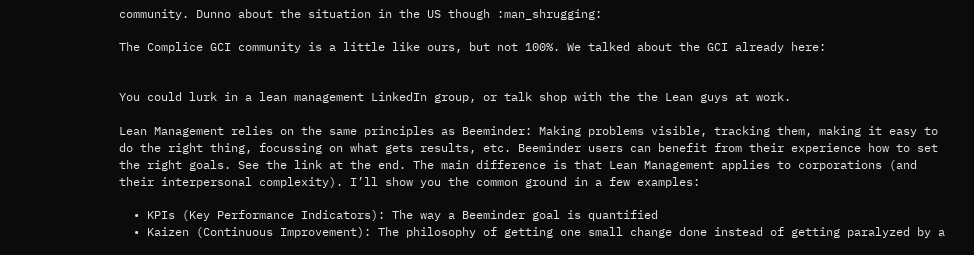community. Dunno about the situation in the US though :man_shrugging:

The Complice GCI community is a little like ours, but not 100%. We talked about the GCI already here:


You could lurk in a lean management LinkedIn group, or talk shop with the the Lean guys at work.

Lean Management relies on the same principles as Beeminder: Making problems visible, tracking them, making it easy to do the right thing, focussing on what gets results, etc. Beeminder users can benefit from their experience how to set the right goals. See the link at the end. The main difference is that Lean Management applies to corporations (and their interpersonal complexity). I’ll show you the common ground in a few examples:

  • KPIs (Key Performance Indicators): The way a Beeminder goal is quantified
  • Kaizen (Continuous Improvement): The philosophy of getting one small change done instead of getting paralyzed by a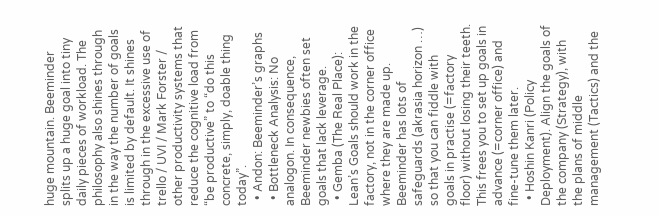huge mountain. Beeminder splits up a huge goal into tiny daily pieces of workload. The philosophy also shines through in the way the number of goals is limited by default. It shines through in the excessive use of trello / UVI / Mark Forster / other productivity systems that reduce the cognitive load from “be productive” to “do this concrete, simply, doable thing today”.
  • Andon: Beeminder’s graphs
  • Bottleneck Analysis: No analogon. In consequence, Beeminder newbies often set goals that lack leverage.
  • Gemba (The Real Place): Lean’s Goals should work in the factory, not in the corner office where they are made up. Beeminder has lots of safeguards (akrasia horizon …) so that you can fiddle with goals in practise (=factory floor) without losing their teeth. This frees you to set up goals in advance (=corner office) and fine-tune them later.
  • Hoshin Kanri (Policy Deployment). Align the goals of the company (Strategy), with the plans of middle management (Tactics) and the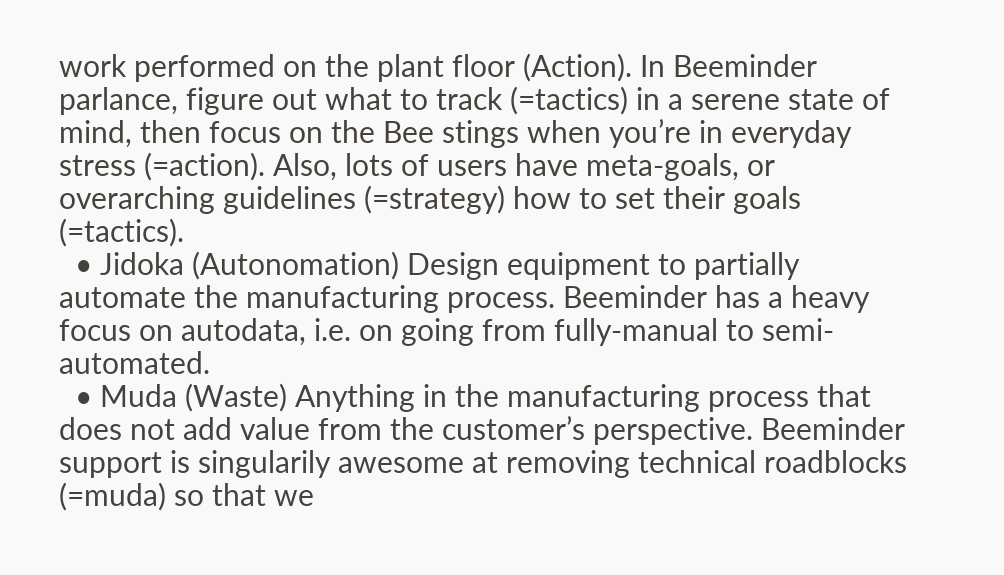work performed on the plant floor (Action). In Beeminder parlance, figure out what to track (=tactics) in a serene state of mind, then focus on the Bee stings when you’re in everyday stress (=action). Also, lots of users have meta-goals, or overarching guidelines (=strategy) how to set their goals (=tactics).
  • Jidoka (Autonomation) Design equipment to partially automate the manufacturing process. Beeminder has a heavy focus on autodata, i.e. on going from fully-manual to semi-automated.
  • Muda (Waste) Anything in the manufacturing process that does not add value from the customer’s perspective. Beeminder support is singularily awesome at removing technical roadblocks (=muda) so that we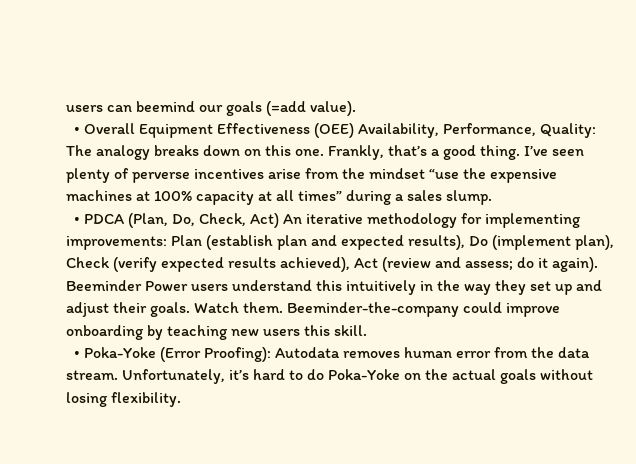users can beemind our goals (=add value).
  • Overall Equipment Effectiveness (OEE) Availability, Performance, Quality: The analogy breaks down on this one. Frankly, that’s a good thing. I’ve seen plenty of perverse incentives arise from the mindset “use the expensive machines at 100% capacity at all times” during a sales slump.
  • PDCA (Plan, Do, Check, Act) An iterative methodology for implementing improvements: Plan (establish plan and expected results), Do (implement plan), Check (verify expected results achieved), Act (review and assess; do it again). Beeminder Power users understand this intuitively in the way they set up and adjust their goals. Watch them. Beeminder-the-company could improve onboarding by teaching new users this skill.
  • Poka-Yoke (Error Proofing): Autodata removes human error from the data stream. Unfortunately, it’s hard to do Poka-Yoke on the actual goals without losing flexibility.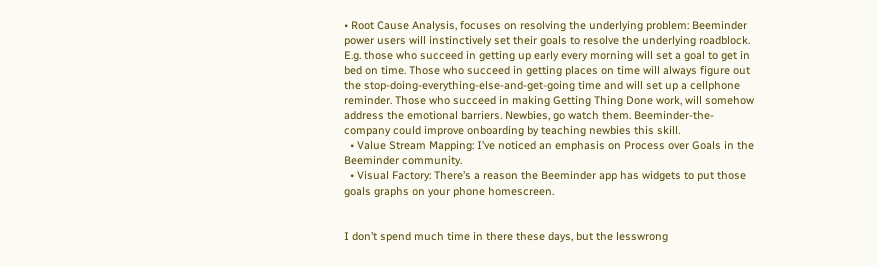• Root Cause Analysis, focuses on resolving the underlying problem: Beeminder power users will instinctively set their goals to resolve the underlying roadblock. E.g. those who succeed in getting up early every morning will set a goal to get in bed on time. Those who succeed in getting places on time will always figure out the stop-doing-everything-else-and-get-going time and will set up a cellphone reminder. Those who succeed in making Getting Thing Done work, will somehow address the emotional barriers. Newbies, go watch them. Beeminder-the-company could improve onboarding by teaching newbies this skill.
  • Value Stream Mapping: I’ve noticed an emphasis on Process over Goals in the Beeminder community.
  • Visual Factory: There’s a reason the Beeminder app has widgets to put those goals graphs on your phone homescreen.


I don’t spend much time in there these days, but the lesswrong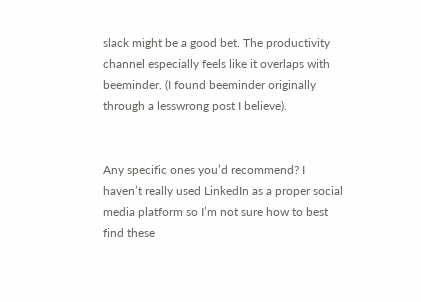slack might be a good bet. The productivity channel especially feels like it overlaps with beeminder. (I found beeminder originally through a lesswrong post I believe).


Any specific ones you’d recommend? I haven’t really used LinkedIn as a proper social media platform so I’m not sure how to best find these